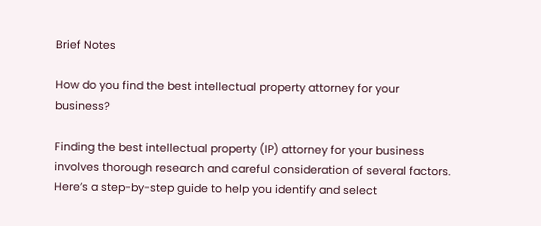Brief Notes

How do you find the best intellectual property attorney for your business?

Finding the best intellectual property (IP) attorney for your business involves thorough research and careful consideration of several factors. Here’s a step-by-step guide to help you identify and select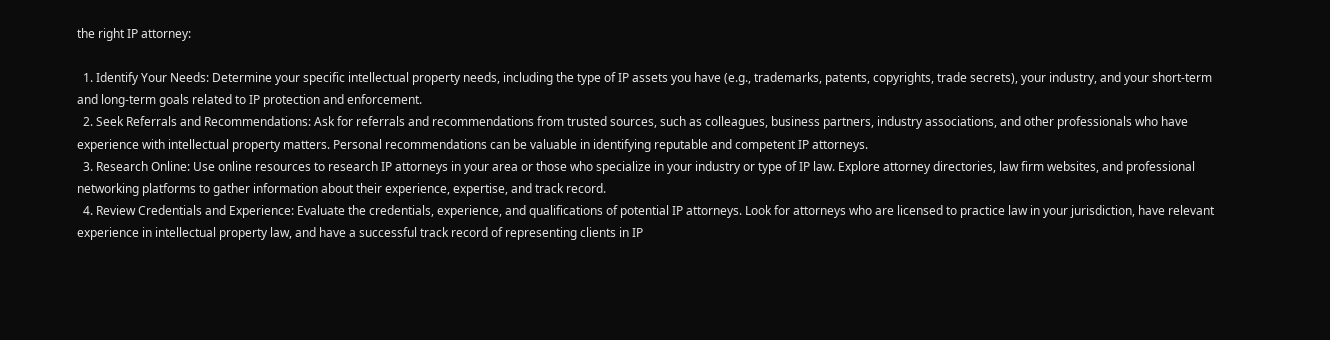the right IP attorney:

  1. Identify Your Needs: Determine your specific intellectual property needs, including the type of IP assets you have (e.g., trademarks, patents, copyrights, trade secrets), your industry, and your short-term and long-term goals related to IP protection and enforcement.
  2. Seek Referrals and Recommendations: Ask for referrals and recommendations from trusted sources, such as colleagues, business partners, industry associations, and other professionals who have experience with intellectual property matters. Personal recommendations can be valuable in identifying reputable and competent IP attorneys.
  3. Research Online: Use online resources to research IP attorneys in your area or those who specialize in your industry or type of IP law. Explore attorney directories, law firm websites, and professional networking platforms to gather information about their experience, expertise, and track record.
  4. Review Credentials and Experience: Evaluate the credentials, experience, and qualifications of potential IP attorneys. Look for attorneys who are licensed to practice law in your jurisdiction, have relevant experience in intellectual property law, and have a successful track record of representing clients in IP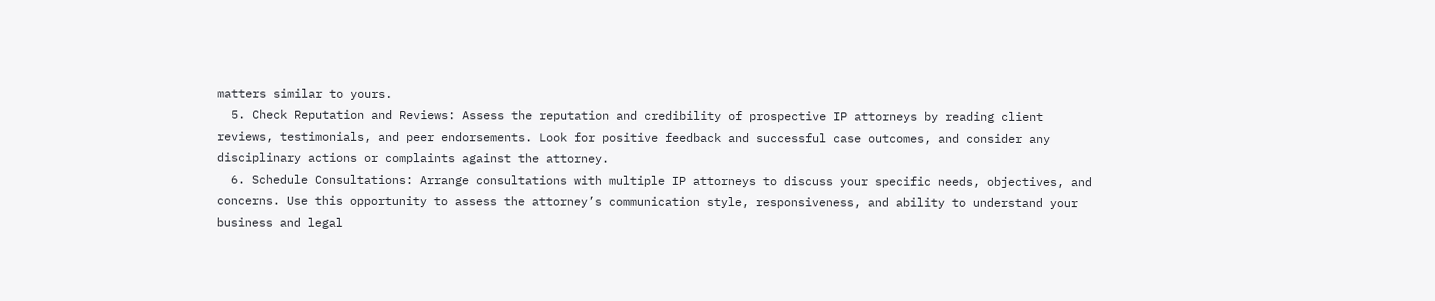matters similar to yours.
  5. Check Reputation and Reviews: Assess the reputation and credibility of prospective IP attorneys by reading client reviews, testimonials, and peer endorsements. Look for positive feedback and successful case outcomes, and consider any disciplinary actions or complaints against the attorney.
  6. Schedule Consultations: Arrange consultations with multiple IP attorneys to discuss your specific needs, objectives, and concerns. Use this opportunity to assess the attorney’s communication style, responsiveness, and ability to understand your business and legal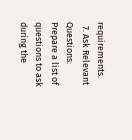requirements.
  7. Ask Relevant Questions: Prepare a list of questions to ask during the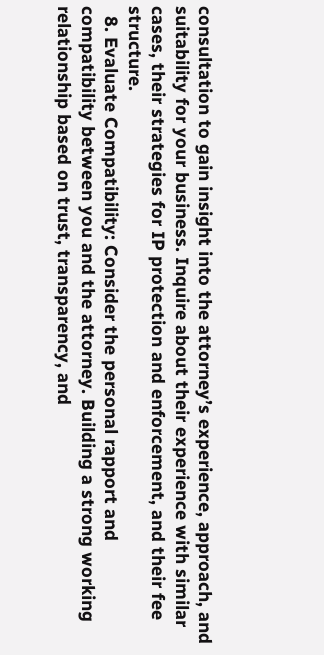consultation to gain insight into the attorney’s experience, approach, and suitability for your business. Inquire about their experience with similar cases, their strategies for IP protection and enforcement, and their fee structure.
  8. Evaluate Compatibility: Consider the personal rapport and compatibility between you and the attorney. Building a strong working relationship based on trust, transparency, and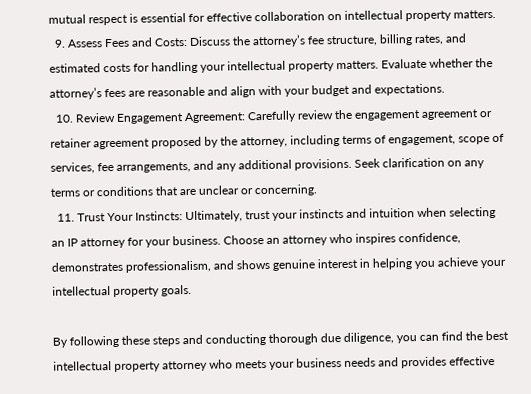mutual respect is essential for effective collaboration on intellectual property matters.
  9. Assess Fees and Costs: Discuss the attorney’s fee structure, billing rates, and estimated costs for handling your intellectual property matters. Evaluate whether the attorney’s fees are reasonable and align with your budget and expectations.
  10. Review Engagement Agreement: Carefully review the engagement agreement or retainer agreement proposed by the attorney, including terms of engagement, scope of services, fee arrangements, and any additional provisions. Seek clarification on any terms or conditions that are unclear or concerning.
  11. Trust Your Instincts: Ultimately, trust your instincts and intuition when selecting an IP attorney for your business. Choose an attorney who inspires confidence, demonstrates professionalism, and shows genuine interest in helping you achieve your intellectual property goals.

By following these steps and conducting thorough due diligence, you can find the best intellectual property attorney who meets your business needs and provides effective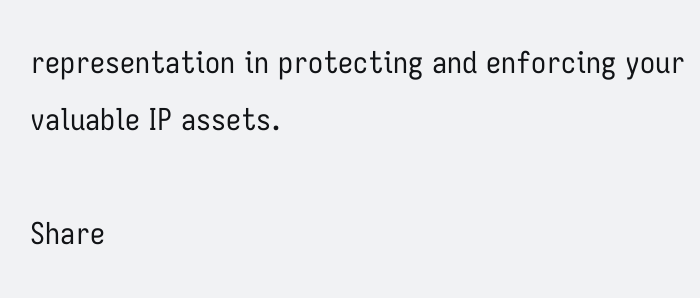representation in protecting and enforcing your valuable IP assets.

Share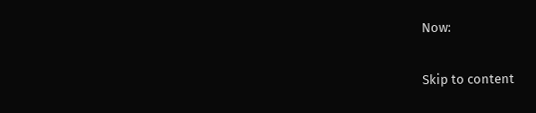Now:

Skip to content